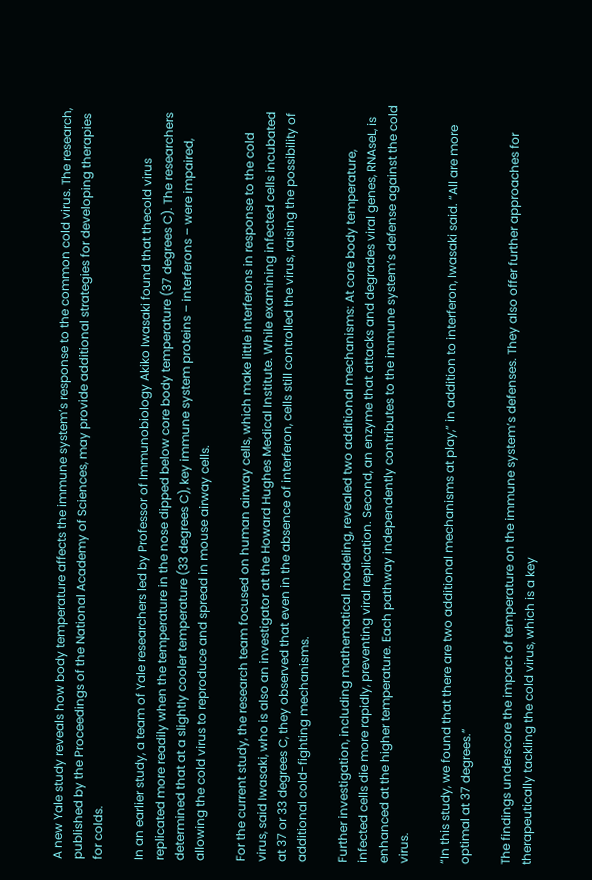A new Yale study reveals how body temperature affects the immune system’s response to the common cold virus. The research, published by the Proceedings of the National Academy of Sciences, may provide additional strategies for developing therapies for colds.

In an earlier study, a team of Yale researchers led by Professor of Immunobiology Akiko Iwasaki found that thecold virus replicated more readily when the temperature in the nose dipped below core body temperature (37 degrees C). The researchers determined that at a slightly cooler temperature (33 degrees C), key immune system proteins – interferons – were impaired, allowing the cold virus to reproduce and spread in mouse airway cells.

For the current study, the research team focused on human airway cells, which make little interferons in response to the cold virus, said Iwasaki, who is also an investigator at the Howard Hughes Medical Institute. While examining infected cells incubated at 37 or 33 degrees C, they observed that even in the absence of interferon, cells still controlled the virus, raising the possibility of additional cold-fighting mechanisms.

Further investigation, including mathematical modeling, revealed two additional mechanisms: At core body temperature, infected cells die more rapidly, preventing viral replication. Second, an enzyme that attacks and degrades viral genes, RNAseL, is enhanced at the higher temperature. Each pathway independently contributes to the immune system’s defense against the cold virus.

“In this study, we found that there are two additional mechanisms at play,” in addition to interferon, Iwasaki said. “All are more optimal at 37 degrees.”

The findings underscore the impact of temperature on the immune system’s defenses. They also offer further approaches for therapeutically tackling the cold virus, which is a key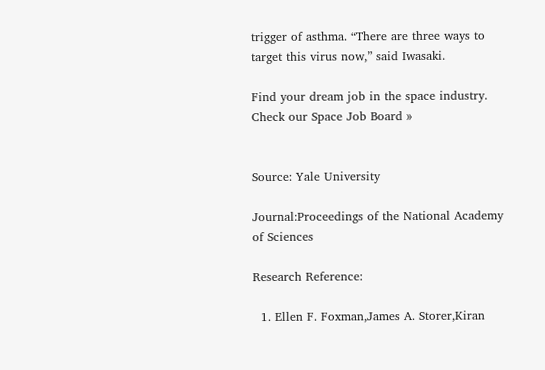trigger of asthma. “There are three ways to target this virus now,” said Iwasaki.

Find your dream job in the space industry. Check our Space Job Board »


Source: Yale University

Journal:Proceedings of the National Academy of Sciences

Research Reference:

  1. Ellen F. Foxman,James A. Storer,Kiran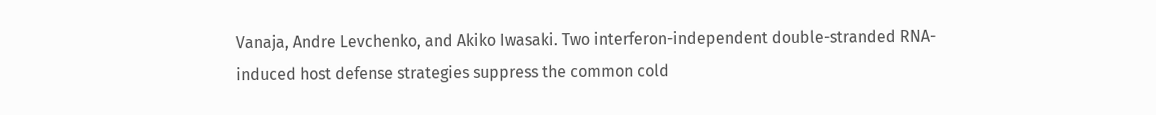Vanaja, Andre Levchenko, and Akiko Iwasaki. Two interferon-independent double-stranded RNA-induced host defense strategies suppress the common cold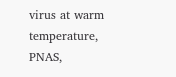virus at warm temperature, PNAS,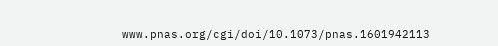www.pnas.org/cgi/doi/10.1073/pnas.1601942113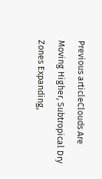Previous articleClouds Are Moving Higher, Subtropical Dry Zones Expanding,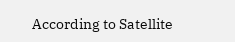According to Satellite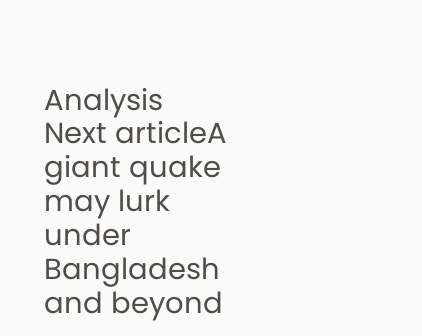Analysis
Next articleA giant quake may lurk under Bangladesh and beyond